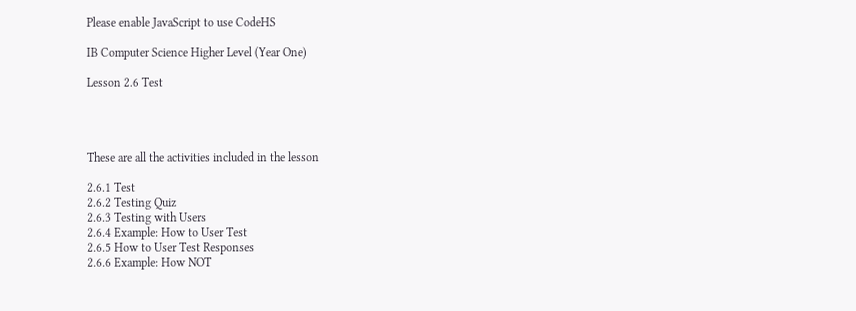Please enable JavaScript to use CodeHS

IB Computer Science Higher Level (Year One)

Lesson 2.6 Test




These are all the activities included in the lesson

2.6.1 Test
2.6.2 Testing Quiz
2.6.3 Testing with Users
2.6.4 Example: How to User Test
2.6.5 How to User Test Responses
2.6.6 Example: How NOT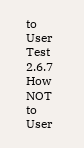to User Test
2.6.7 How NOT to User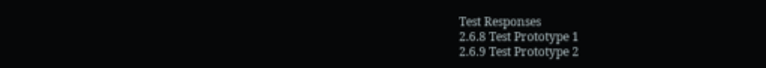Test Responses
2.6.8 Test Prototype 1
2.6.9 Test Prototype 2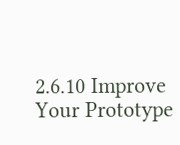2.6.10 Improve Your Prototype